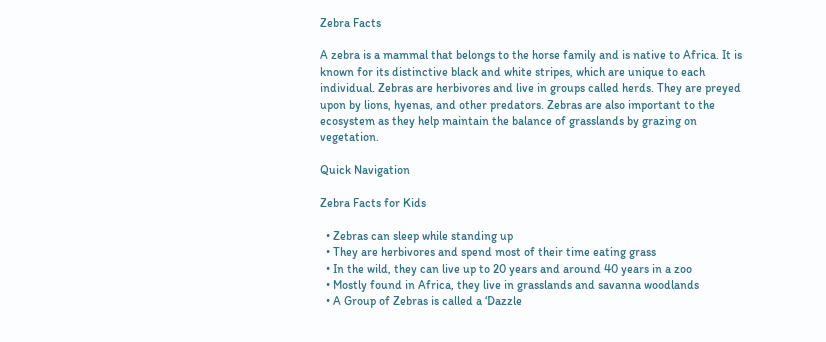Zebra Facts

A zebra is a mammal that belongs to the horse family and is native to Africa. It is known for its distinctive black and white stripes, which are unique to each individual. Zebras are herbivores and live in groups called herds. They are preyed upon by lions, hyenas, and other predators. Zebras are also important to the ecosystem as they help maintain the balance of grasslands by grazing on vegetation.

Quick Navigation

Zebra Facts for Kids

  • Zebras can sleep while standing up
  • They are herbivores and spend most of their time eating grass
  • In the wild, they can live up to 20 years and around 40 years in a zoo
  • Mostly found in Africa, they live in grasslands and savanna woodlands
  • A Group of Zebras is called a ‘Dazzle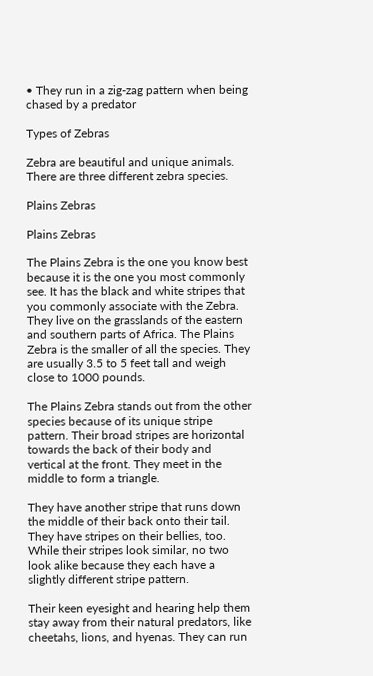• They run in a zig-zag pattern when being chased by a predator

Types of Zebras

Zebra are beautiful and unique animals. There are three different zebra species.

Plains Zebras

Plains Zebras

The Plains Zebra is the one you know best because it is the one you most commonly see. It has the black and white stripes that you commonly associate with the Zebra. They live on the grasslands of the eastern and southern parts of Africa. The Plains Zebra is the smaller of all the species. They are usually 3.5 to 5 feet tall and weigh close to 1000 pounds.

The Plains Zebra stands out from the other species because of its unique stripe pattern. Their broad stripes are horizontal towards the back of their body and vertical at the front. They meet in the middle to form a triangle.

They have another stripe that runs down the middle of their back onto their tail. They have stripes on their bellies, too. While their stripes look similar, no two look alike because they each have a slightly different stripe pattern.

Their keen eyesight and hearing help them stay away from their natural predators, like cheetahs, lions, and hyenas. They can run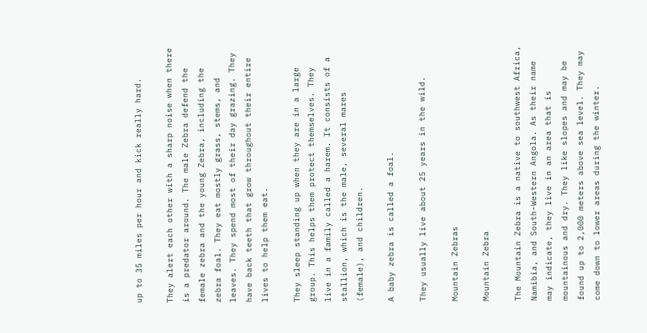up to 35 miles per hour and kick really hard.

They alert each other with a sharp noise when there is a predator around. The male Zebra defend the female zebra and the young Zebra, including the zebra foal. They eat mostly grass, stems, and leaves. They spend most of their day grazing. They have back teeth that grow throughout their entire lives to help them eat.

They sleep standing up when they are in a large group. This helps them protect themselves. They live in a family called a harem. It consists of a stallion, which is the male, several mares (female), and children.

A baby zebra is called a foal.

They usually live about 25 years in the wild.

Mountain Zebras

Mountain Zebra

The Mountain Zebra is a native to southwest Africa, Namibia, and South-Western Angola. As their name may indicate, they live in an area that is mountainous and dry. They like slopes and may be found up to 2,000 meters above sea level. They may come down to lower areas during the winter.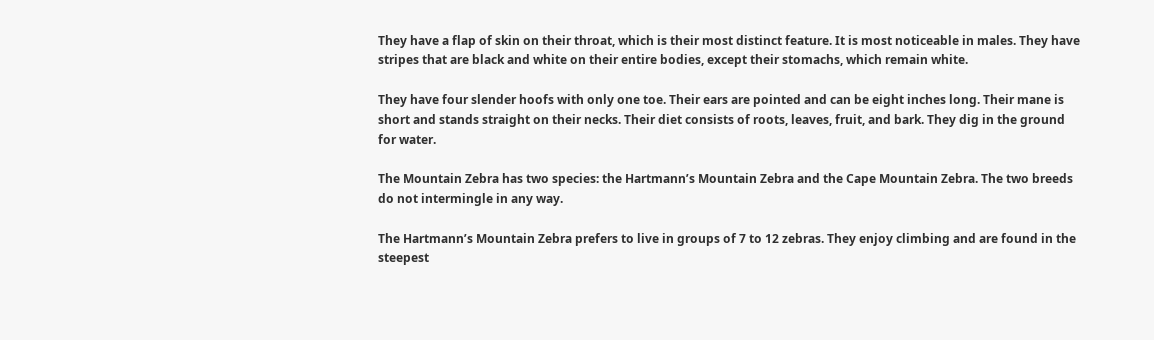They have a flap of skin on their throat, which is their most distinct feature. It is most noticeable in males. They have stripes that are black and white on their entire bodies, except their stomachs, which remain white.

They have four slender hoofs with only one toe. Their ears are pointed and can be eight inches long. Their mane is short and stands straight on their necks. Their diet consists of roots, leaves, fruit, and bark. They dig in the ground for water.

The Mountain Zebra has two species: the Hartmann’s Mountain Zebra and the Cape Mountain Zebra. The two breeds do not intermingle in any way.

The Hartmann’s Mountain Zebra prefers to live in groups of 7 to 12 zebras. They enjoy climbing and are found in the steepest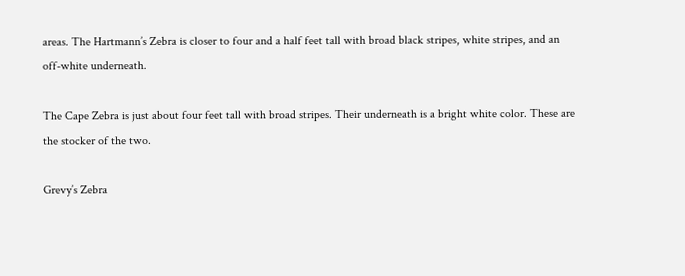areas. The Hartmann’s Zebra is closer to four and a half feet tall with broad black stripes, white stripes, and an off-white underneath.

The Cape Zebra is just about four feet tall with broad stripes. Their underneath is a bright white color. These are the stocker of the two.

Grevy’s Zebra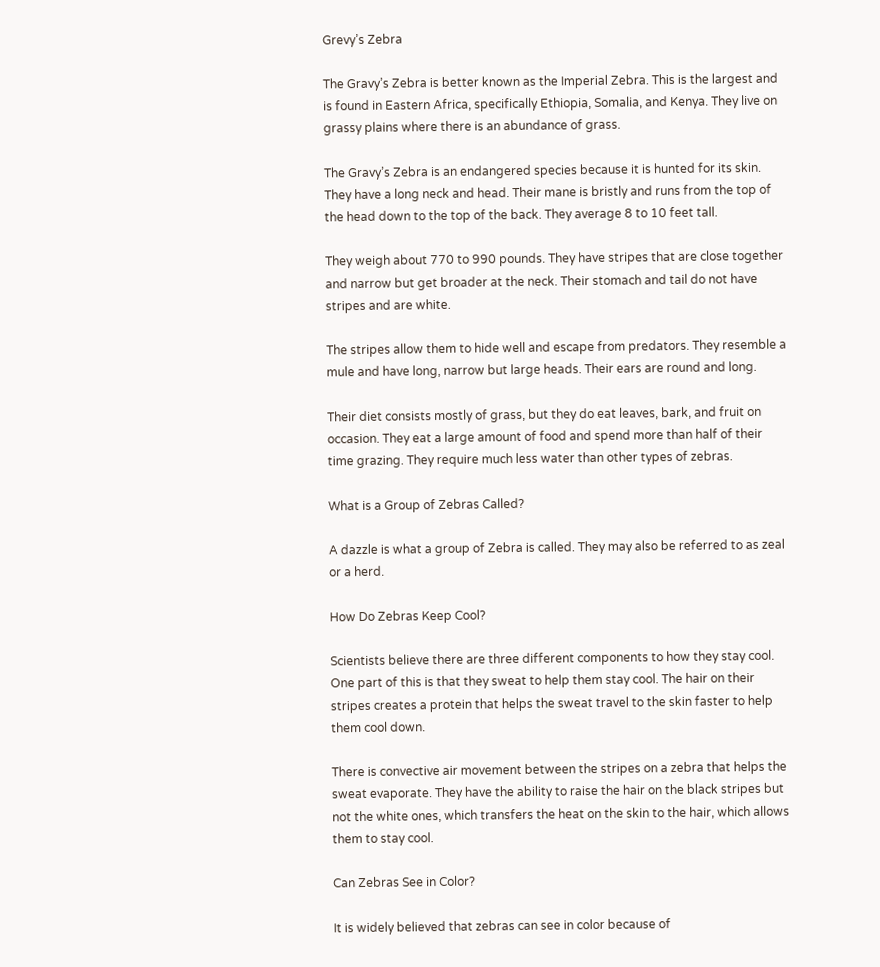Grevy’s Zebra

The Gravy’s Zebra is better known as the Imperial Zebra. This is the largest and is found in Eastern Africa, specifically Ethiopia, Somalia, and Kenya. They live on grassy plains where there is an abundance of grass.

The Gravy’s Zebra is an endangered species because it is hunted for its skin. They have a long neck and head. Their mane is bristly and runs from the top of the head down to the top of the back. They average 8 to 10 feet tall.

They weigh about 770 to 990 pounds. They have stripes that are close together and narrow but get broader at the neck. Their stomach and tail do not have stripes and are white.

The stripes allow them to hide well and escape from predators. They resemble a mule and have long, narrow but large heads. Their ears are round and long.

Their diet consists mostly of grass, but they do eat leaves, bark, and fruit on occasion. They eat a large amount of food and spend more than half of their time grazing. They require much less water than other types of zebras.

What is a Group of Zebras Called?

A dazzle is what a group of Zebra is called. They may also be referred to as zeal or a herd.

How Do Zebras Keep Cool?

Scientists believe there are three different components to how they stay cool. One part of this is that they sweat to help them stay cool. The hair on their stripes creates a protein that helps the sweat travel to the skin faster to help them cool down.

There is convective air movement between the stripes on a zebra that helps the sweat evaporate. They have the ability to raise the hair on the black stripes but not the white ones, which transfers the heat on the skin to the hair, which allows them to stay cool.

Can Zebras See in Color?

It is widely believed that zebras can see in color because of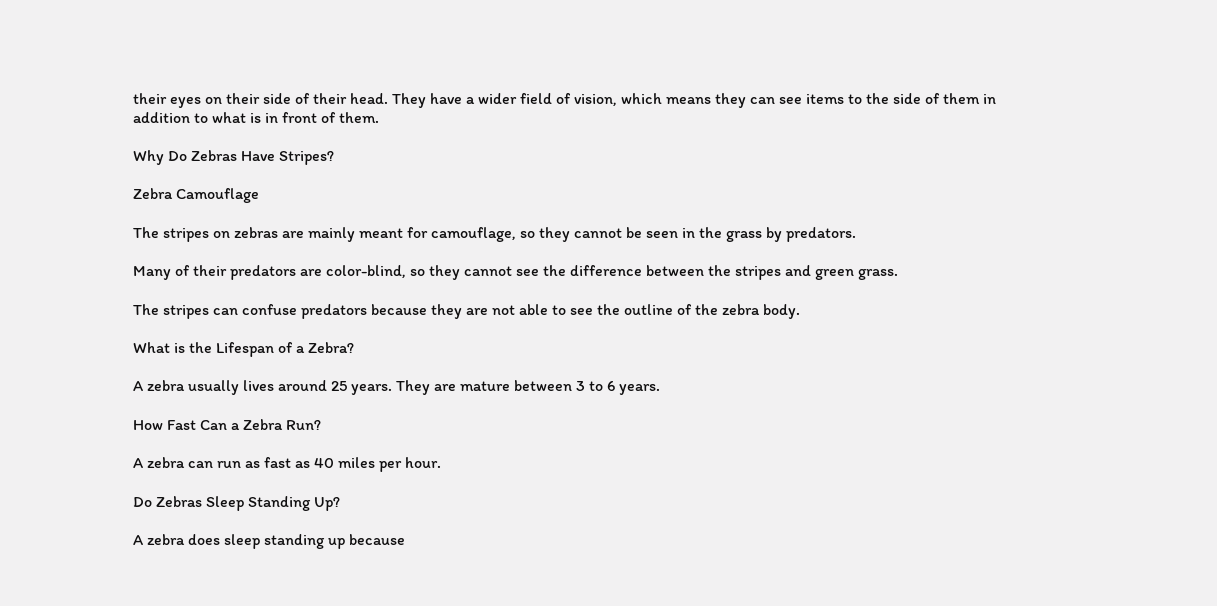their eyes on their side of their head. They have a wider field of vision, which means they can see items to the side of them in addition to what is in front of them.

Why Do Zebras Have Stripes?

Zebra Camouflage

The stripes on zebras are mainly meant for camouflage, so they cannot be seen in the grass by predators.

Many of their predators are color-blind, so they cannot see the difference between the stripes and green grass.

The stripes can confuse predators because they are not able to see the outline of the zebra body.

What is the Lifespan of a Zebra?

A zebra usually lives around 25 years. They are mature between 3 to 6 years.

How Fast Can a Zebra Run?

A zebra can run as fast as 40 miles per hour.

Do Zebras Sleep Standing Up?

A zebra does sleep standing up because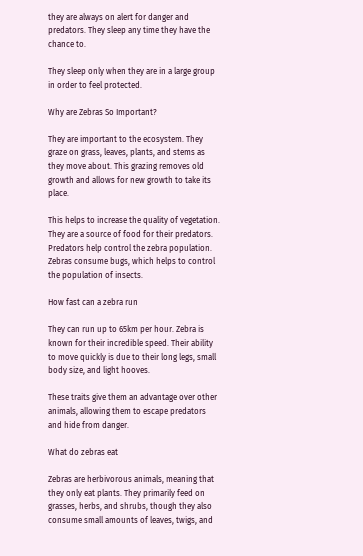they are always on alert for danger and predators. They sleep any time they have the chance to.

They sleep only when they are in a large group in order to feel protected.

Why are Zebras So Important?

They are important to the ecosystem. They graze on grass, leaves, plants, and stems as they move about. This grazing removes old growth and allows for new growth to take its place.

This helps to increase the quality of vegetation. They are a source of food for their predators. Predators help control the zebra population. Zebras consume bugs, which helps to control the population of insects.

How fast can a zebra run

They can run up to 65km per hour. Zebra is known for their incredible speed. Their ability to move quickly is due to their long legs, small body size, and light hooves.

These traits give them an advantage over other animals, allowing them to escape predators and hide from danger.

What do zebras eat

Zebras are herbivorous animals, meaning that they only eat plants. They primarily feed on grasses, herbs, and shrubs, though they also consume small amounts of leaves, twigs, and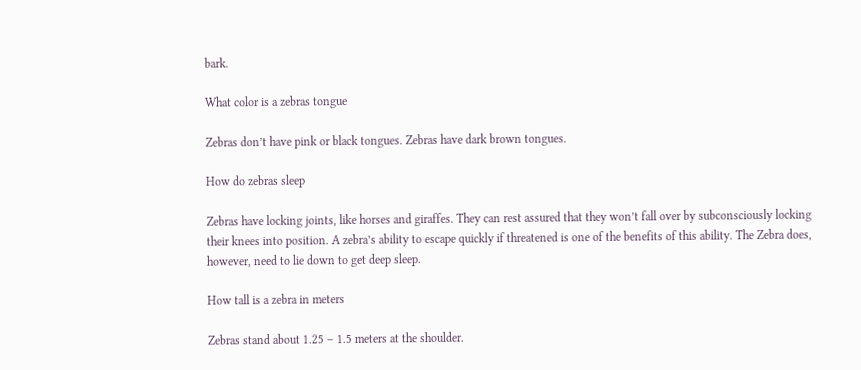bark.

What color is a zebras tongue

Zebras don’t have pink or black tongues. Zebras have dark brown tongues.

How do zebras sleep

Zebras have locking joints, like horses and giraffes. They can rest assured that they won’t fall over by subconsciously locking their knees into position. A zebra’s ability to escape quickly if threatened is one of the benefits of this ability. The Zebra does, however, need to lie down to get deep sleep.

How tall is a zebra in meters

Zebras stand about 1.25 – 1.5 meters at the shoulder.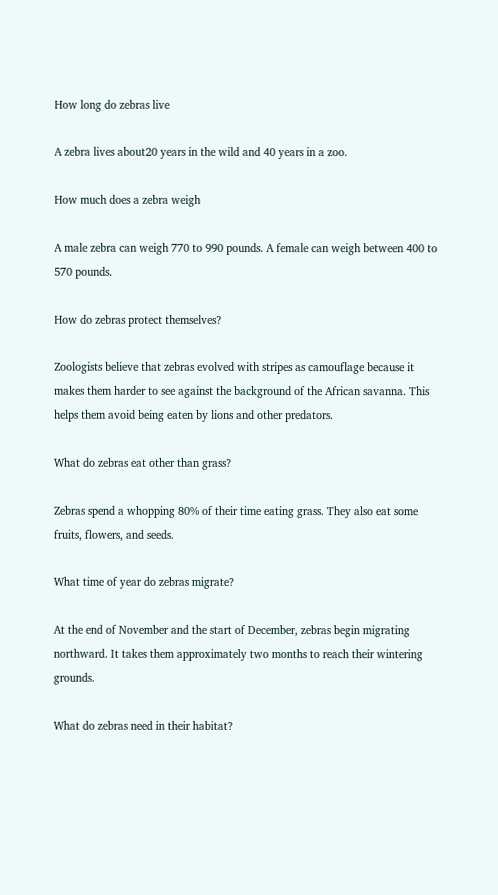How long do zebras live

A zebra lives about20 years in the wild and 40 years in a zoo.

How much does a zebra weigh

A male zebra can weigh 770 to 990 pounds. A female can weigh between 400 to 570 pounds.

How do zebras protect themselves?

Zoologists believe that zebras evolved with stripes as camouflage because it makes them harder to see against the background of the African savanna. This helps them avoid being eaten by lions and other predators.

What do zebras eat other than grass?

Zebras spend a whopping 80% of their time eating grass. They also eat some fruits, flowers, and seeds.

What time of year do zebras migrate?

At the end of November and the start of December, zebras begin migrating northward. It takes them approximately two months to reach their wintering grounds.

What do zebras need in their habitat?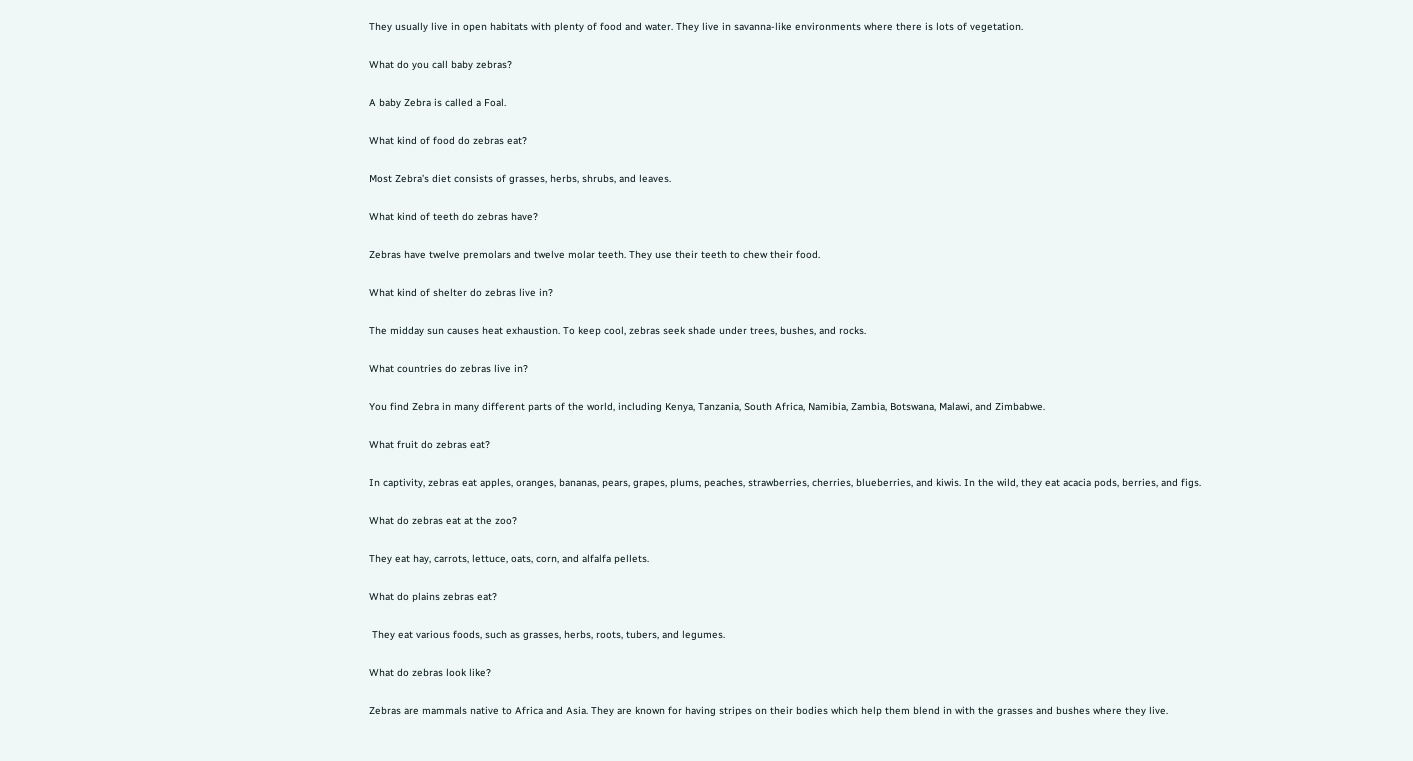They usually live in open habitats with plenty of food and water. They live in savanna-like environments where there is lots of vegetation.

What do you call baby zebras?

A baby Zebra is called a Foal.

What kind of food do zebras eat?

Most Zebra’s diet consists of grasses, herbs, shrubs, and leaves.

What kind of teeth do zebras have?

Zebras have twelve premolars and twelve molar teeth. They use their teeth to chew their food.

What kind of shelter do zebras live in?

The midday sun causes heat exhaustion. To keep cool, zebras seek shade under trees, bushes, and rocks.

What countries do zebras live in?

You find Zebra in many different parts of the world, including Kenya, Tanzania, South Africa, Namibia, Zambia, Botswana, Malawi, and Zimbabwe.

What fruit do zebras eat?

In captivity, zebras eat apples, oranges, bananas, pears, grapes, plums, peaches, strawberries, cherries, blueberries, and kiwis. In the wild, they eat acacia pods, berries, and figs.

What do zebras eat at the zoo?

They eat hay, carrots, lettuce, oats, corn, and alfalfa pellets.

What do plains zebras eat?

 They eat various foods, such as grasses, herbs, roots, tubers, and legumes.

What do zebras look like?

Zebras are mammals native to Africa and Asia. They are known for having stripes on their bodies which help them blend in with the grasses and bushes where they live.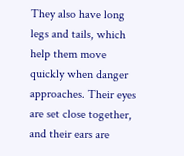They also have long legs and tails, which help them move quickly when danger approaches. Their eyes are set close together, and their ears are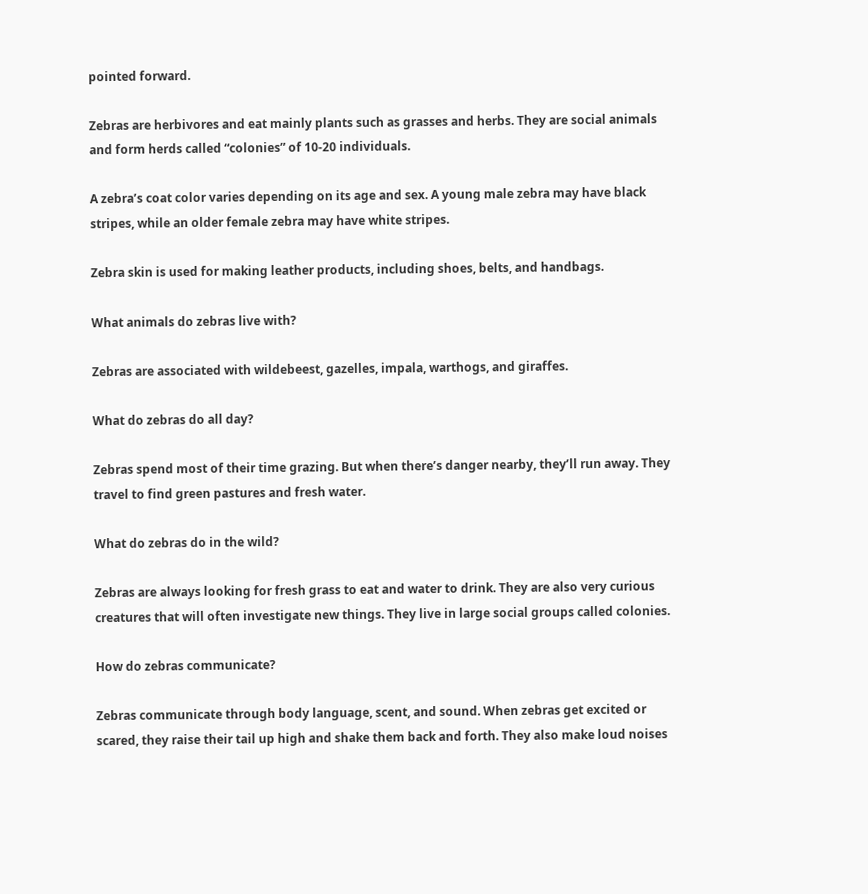pointed forward.

Zebras are herbivores and eat mainly plants such as grasses and herbs. They are social animals and form herds called “colonies” of 10-20 individuals.

A zebra’s coat color varies depending on its age and sex. A young male zebra may have black stripes, while an older female zebra may have white stripes.

Zebra skin is used for making leather products, including shoes, belts, and handbags.

What animals do zebras live with?

Zebras are associated with wildebeest, gazelles, impala, warthogs, and giraffes.

What do zebras do all day?

Zebras spend most of their time grazing. But when there’s danger nearby, they’ll run away. They travel to find green pastures and fresh water.

What do zebras do in the wild?

Zebras are always looking for fresh grass to eat and water to drink. They are also very curious creatures that will often investigate new things. They live in large social groups called colonies.

How do zebras communicate?

Zebras communicate through body language, scent, and sound. When zebras get excited or scared, they raise their tail up high and shake them back and forth. They also make loud noises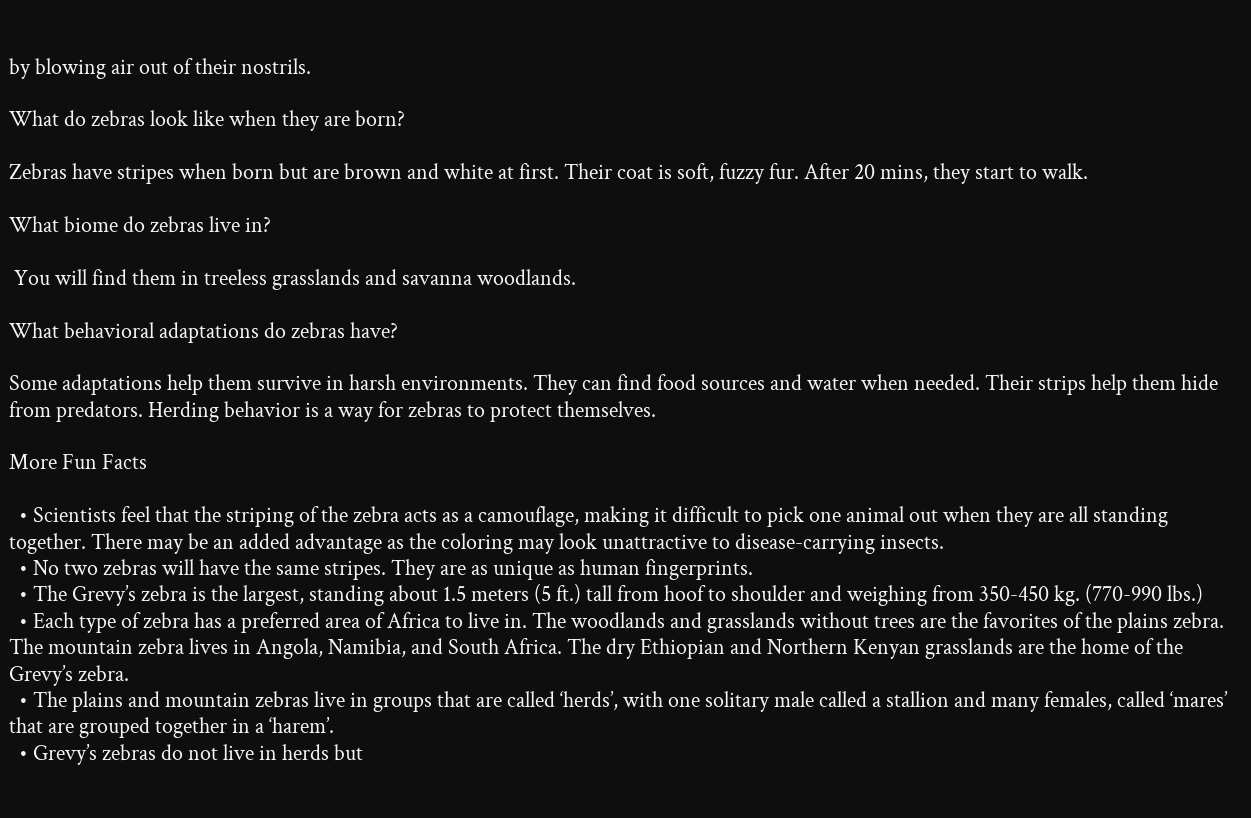by blowing air out of their nostrils.

What do zebras look like when they are born?

Zebras have stripes when born but are brown and white at first. Their coat is soft, fuzzy fur. After 20 mins, they start to walk.

What biome do zebras live in?

 You will find them in treeless grasslands and savanna woodlands.

What behavioral adaptations do zebras have?

Some adaptations help them survive in harsh environments. They can find food sources and water when needed. Their strips help them hide from predators. Herding behavior is a way for zebras to protect themselves.

More Fun Facts

  • Scientists feel that the striping of the zebra acts as a camouflage, making it difficult to pick one animal out when they are all standing together. There may be an added advantage as the coloring may look unattractive to disease-carrying insects.
  • No two zebras will have the same stripes. They are as unique as human fingerprints.
  • The Grevy’s zebra is the largest, standing about 1.5 meters (5 ft.) tall from hoof to shoulder and weighing from 350-450 kg. (770-990 lbs.)
  • Each type of zebra has a preferred area of Africa to live in. The woodlands and grasslands without trees are the favorites of the plains zebra. The mountain zebra lives in Angola, Namibia, and South Africa. The dry Ethiopian and Northern Kenyan grasslands are the home of the Grevy’s zebra.
  • The plains and mountain zebras live in groups that are called ‘herds’, with one solitary male called a stallion and many females, called ‘mares’ that are grouped together in a ‘harem’.
  • Grevy’s zebras do not live in herds but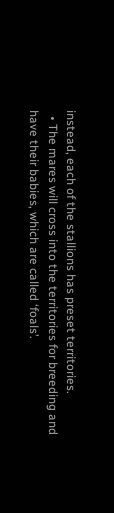instead, each of the stallions has preset territories.
  • The mares will cross into the territories for breeding and have their babies, which are called ‘foals’.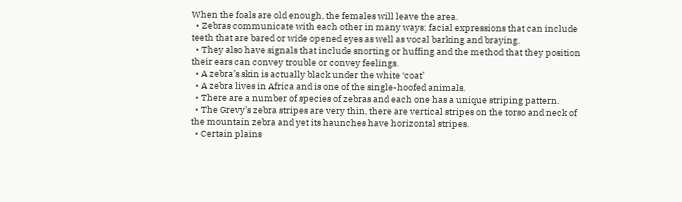When the foals are old enough, the females will leave the area.
  • Zebras communicate with each other in many ways: facial expressions that can include teeth that are bared or wide opened eyes as well as vocal barking and braying.
  • They also have signals that include snorting or huffing and the method that they position their ears can convey trouble or convey feelings.
  • A zebra’s skin is actually black under the white ‘coat’
  • A zebra lives in Africa and is one of the single-hoofed animals.
  • There are a number of species of zebras and each one has a unique striping pattern.
  • The Grevy’s zebra stripes are very thin, there are vertical stripes on the torso and neck of the mountain zebra and yet its haunches have horizontal stripes.
  • Certain plains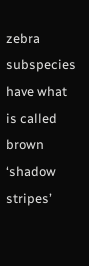zebra subspecies have what is called brown ‘shadow stripes’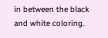in between the black and white coloring.